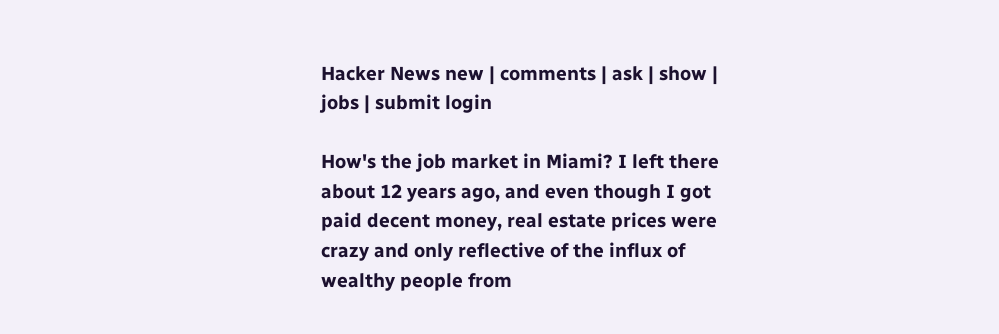Hacker News new | comments | ask | show | jobs | submit login

How's the job market in Miami? I left there about 12 years ago, and even though I got paid decent money, real estate prices were crazy and only reflective of the influx of wealthy people from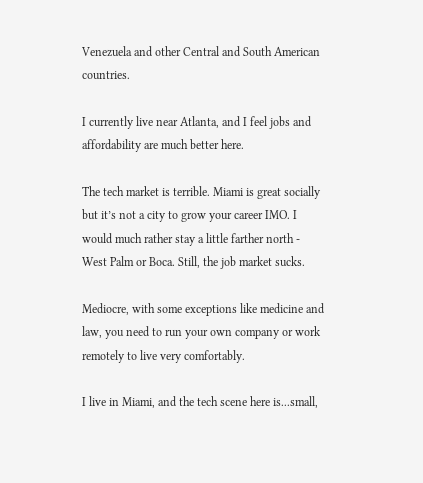Venezuela and other Central and South American countries.

I currently live near Atlanta, and I feel jobs and affordability are much better here.

The tech market is terrible. Miami is great socially but it’s not a city to grow your career IMO. I would much rather stay a little farther north - West Palm or Boca. Still, the job market sucks.

Mediocre, with some exceptions like medicine and law, you need to run your own company or work remotely to live very comfortably.

I live in Miami, and the tech scene here is...small,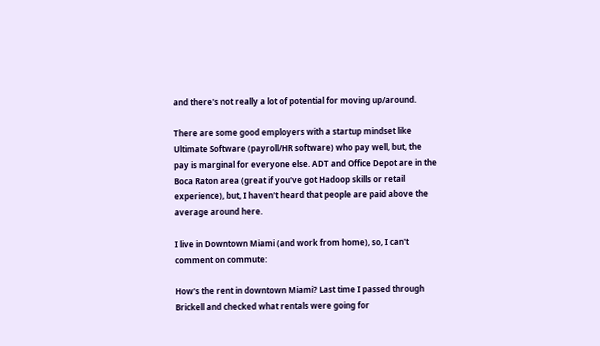and there's not really a lot of potential for moving up/around.

There are some good employers with a startup mindset like Ultimate Software (payroll/HR software) who pay well, but, the pay is marginal for everyone else. ADT and Office Depot are in the Boca Raton area (great if you've got Hadoop skills or retail experience), but, I haven't heard that people are paid above the average around here.

I live in Downtown Miami (and work from home), so, I can't comment on commute:

How's the rent in downtown Miami? Last time I passed through Brickell and checked what rentals were going for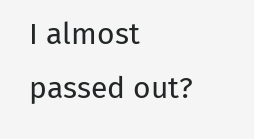I almost passed out?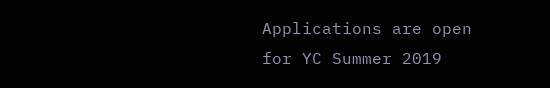Applications are open for YC Summer 2019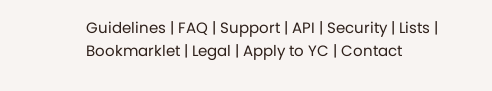Guidelines | FAQ | Support | API | Security | Lists | Bookmarklet | Legal | Apply to YC | Contact